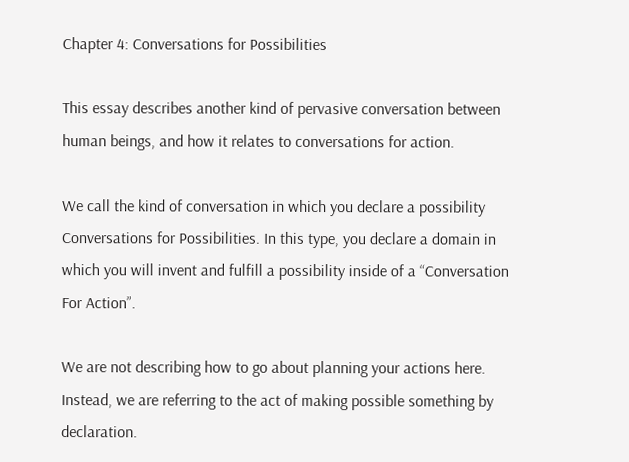Chapter 4: Conversations for Possibilities

This essay describes another kind of pervasive conversation between human beings, and how it relates to conversations for action.

We call the kind of conversation in which you declare a possibility Conversations for Possibilities. In this type, you declare a domain in which you will invent and fulfill a possibility inside of a “Conversation For Action”.

We are not describing how to go about planning your actions here. Instead, we are referring to the act of making possible something by declaration.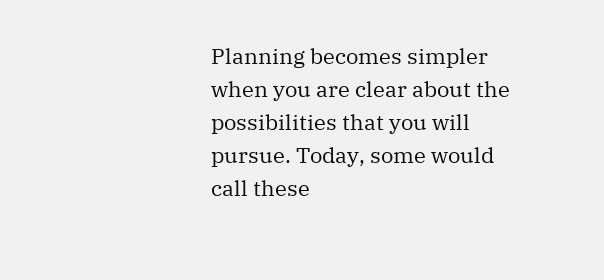Planning becomes simpler when you are clear about the possibilities that you will pursue. Today, some would call these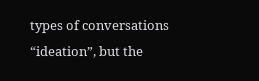types of conversations “ideation”, but the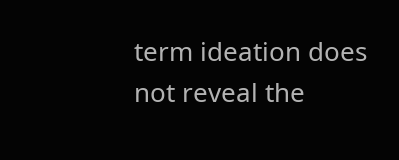term ideation does not reveal the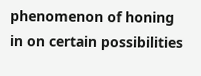phenomenon of honing in on certain possibilities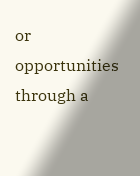or opportunities through a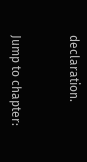declaration.


Jump to chapter: